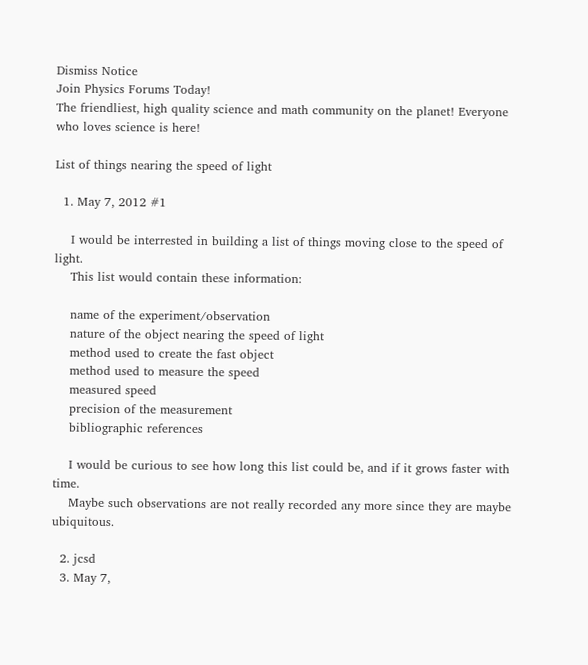Dismiss Notice
Join Physics Forums Today!
The friendliest, high quality science and math community on the planet! Everyone who loves science is here!

List of things nearing the speed of light

  1. May 7, 2012 #1

    I would be interrested in building a list of things moving close to the speed of light.
    This list would contain these information:

    name of the experiment/observation
    nature of the object nearing the speed of light
    method used to create the fast object
    method used to measure the speed
    measured speed
    precision of the measurement
    bibliographic references

    I would be curious to see how long this list could be, and if it grows faster with time.
    Maybe such observations are not really recorded any more since they are maybe ubiquitous.

  2. jcsd
  3. May 7,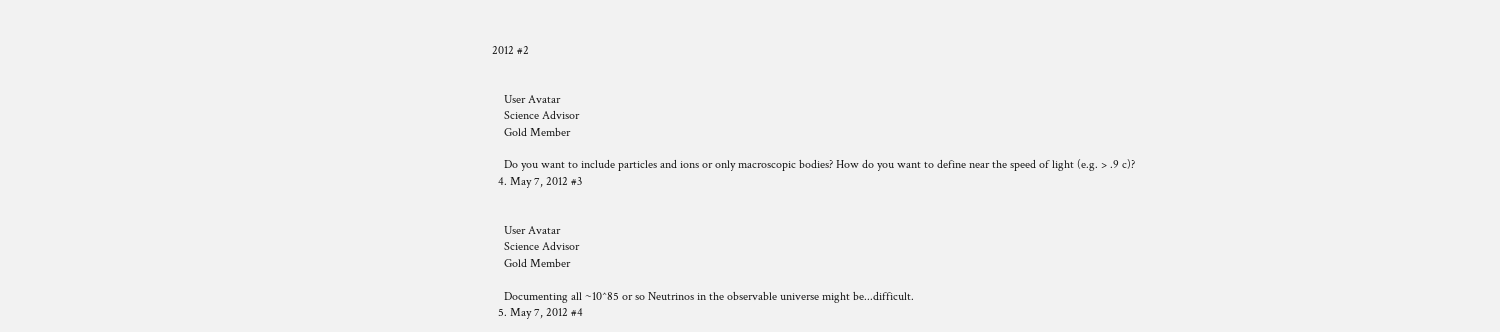2012 #2


    User Avatar
    Science Advisor
    Gold Member

    Do you want to include particles and ions or only macroscopic bodies? How do you want to define near the speed of light (e.g. > .9 c)?
  4. May 7, 2012 #3


    User Avatar
    Science Advisor
    Gold Member

    Documenting all ~10^85 or so Neutrinos in the observable universe might be...difficult.
  5. May 7, 2012 #4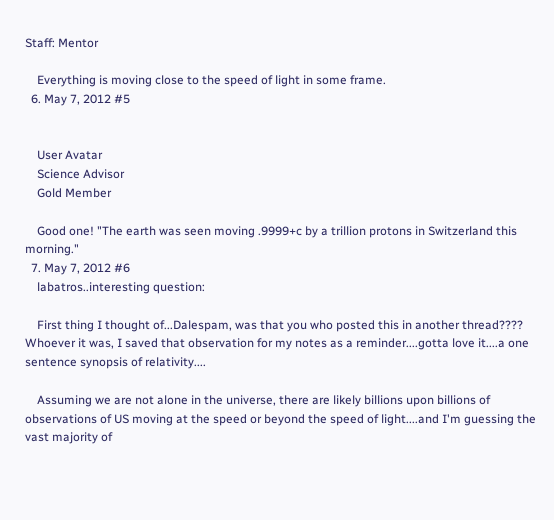Staff: Mentor

    Everything is moving close to the speed of light in some frame.
  6. May 7, 2012 #5


    User Avatar
    Science Advisor
    Gold Member

    Good one! "The earth was seen moving .9999+c by a trillion protons in Switzerland this morning."
  7. May 7, 2012 #6
    labatros..interesting question:

    First thing I thought of...Dalespam, was that you who posted this in another thread???? Whoever it was, I saved that observation for my notes as a reminder....gotta love it....a one sentence synopsis of relativity....

    Assuming we are not alone in the universe, there are likely billions upon billions of observations of US moving at the speed or beyond the speed of light....and I'm guessing the vast majority of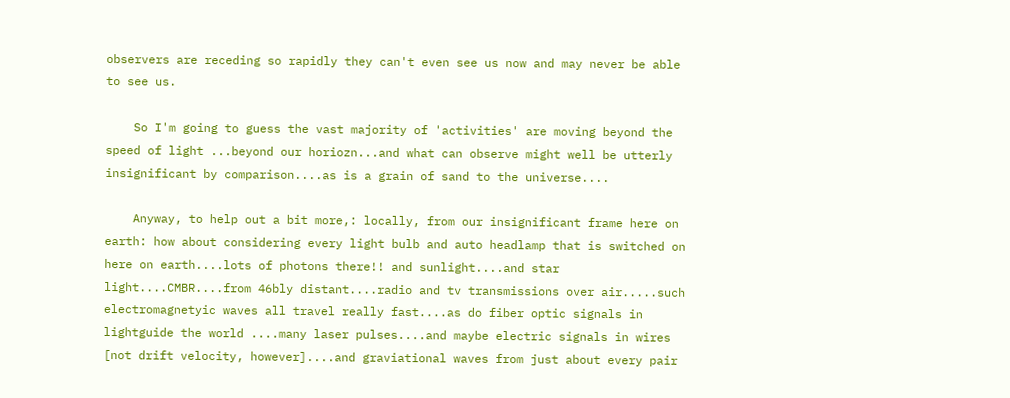observers are receding so rapidly they can't even see us now and may never be able to see us.

    So I'm going to guess the vast majority of 'activities' are moving beyond the speed of light ...beyond our horiozn...and what can observe might well be utterly insignificant by comparison....as is a grain of sand to the universe....

    Anyway, to help out a bit more,: locally, from our insignificant frame here on earth: how about considering every light bulb and auto headlamp that is switched on here on earth....lots of photons there!! and sunlight....and star light....CMBR....from 46bly distant....radio and tv transmissions over air.....such electromagnetyic waves all travel really fast....as do fiber optic signals in lightguide the world ....many laser pulses....and maybe electric signals in wires [not drift velocity, however]....and graviational waves from just about every pair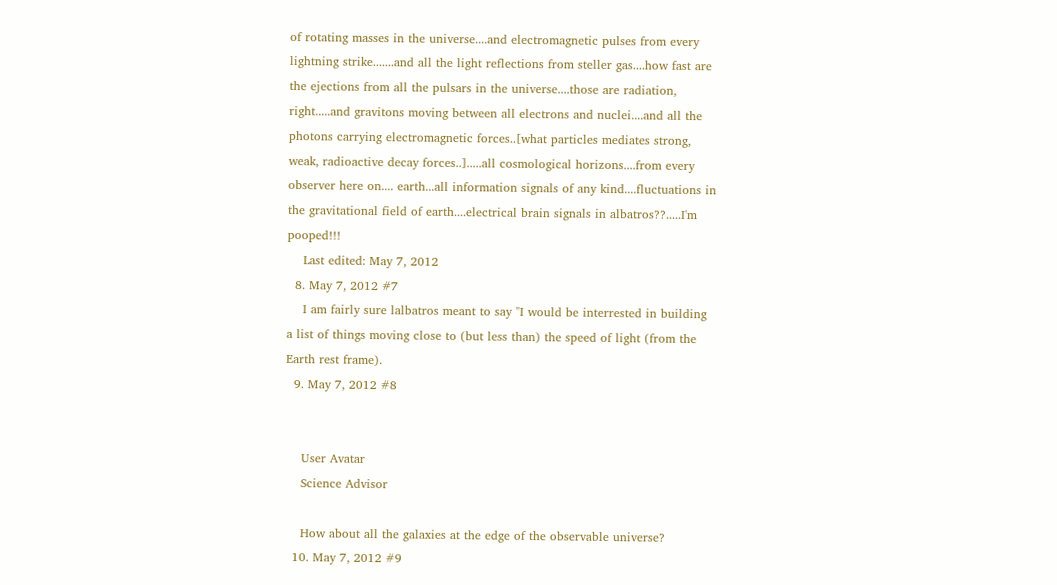of rotating masses in the universe....and electromagnetic pulses from every lightning strike.......and all the light reflections from steller gas....how fast are the ejections from all the pulsars in the universe....those are radiation, right.....and gravitons moving between all electrons and nuclei....and all the photons carrying electromagnetic forces..[what particles mediates strong, weak, radioactive decay forces..].....all cosmological horizons....from every observer here on.... earth...all information signals of any kind....fluctuations in the gravitational field of earth....electrical brain signals in albatros??.....I'm pooped!!!
    Last edited: May 7, 2012
  8. May 7, 2012 #7
    I am fairly sure lalbatros meant to say "I would be interrested in building a list of things moving close to (but less than) the speed of light (from the Earth rest frame).
  9. May 7, 2012 #8


    User Avatar
    Science Advisor

    How about all the galaxies at the edge of the observable universe?
  10. May 7, 2012 #9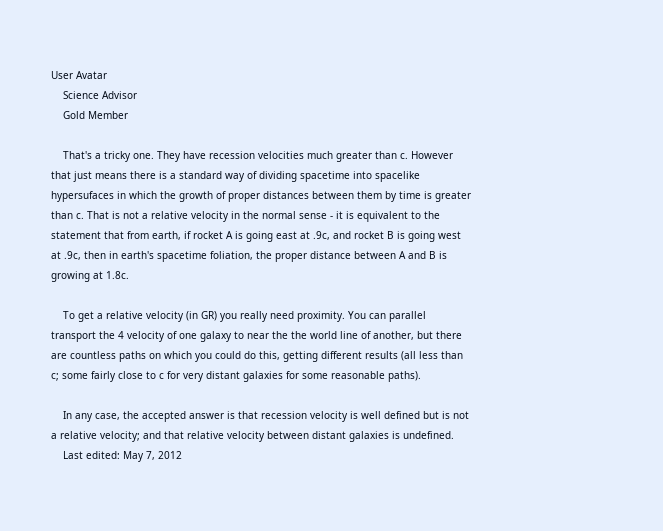User Avatar
    Science Advisor
    Gold Member

    That's a tricky one. They have recession velocities much greater than c. However that just means there is a standard way of dividing spacetime into spacelike hypersufaces in which the growth of proper distances between them by time is greater than c. That is not a relative velocity in the normal sense - it is equivalent to the statement that from earth, if rocket A is going east at .9c, and rocket B is going west at .9c, then in earth's spacetime foliation, the proper distance between A and B is growing at 1.8c.

    To get a relative velocity (in GR) you really need proximity. You can parallel transport the 4 velocity of one galaxy to near the the world line of another, but there are countless paths on which you could do this, getting different results (all less than c; some fairly close to c for very distant galaxies for some reasonable paths).

    In any case, the accepted answer is that recession velocity is well defined but is not a relative velocity; and that relative velocity between distant galaxies is undefined.
    Last edited: May 7, 2012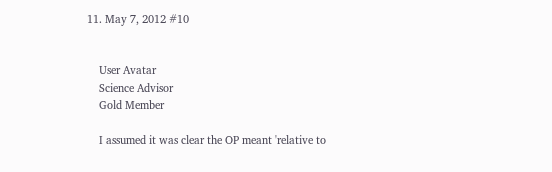11. May 7, 2012 #10


    User Avatar
    Science Advisor
    Gold Member

    I assumed it was clear the OP meant 'relative to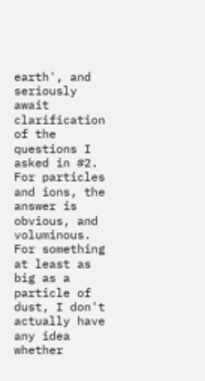earth', and seriously await clarification of the questions I asked in #2. For particles and ions, the answer is obvious, and voluminous. For something at least as big as a particle of dust, I don't actually have any idea whether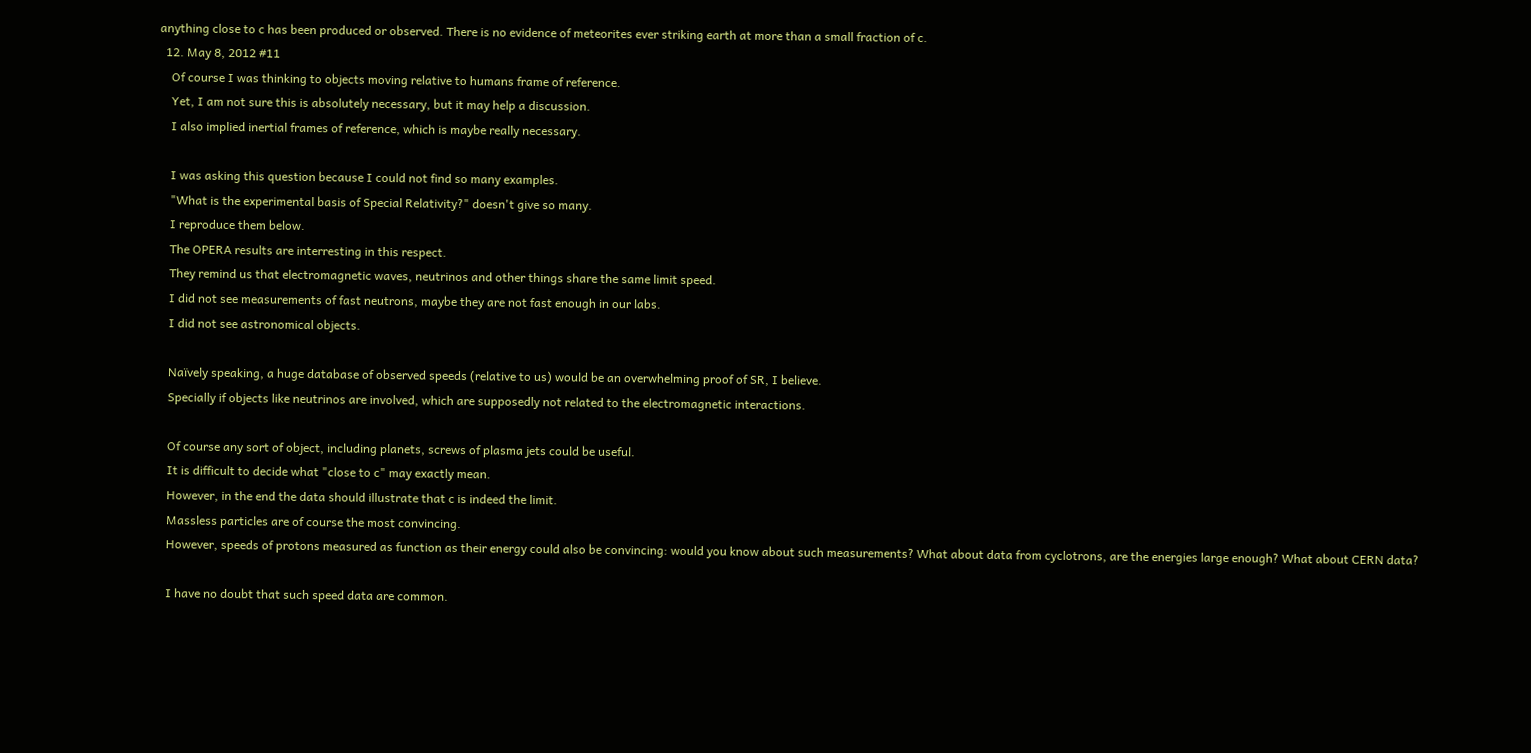anything close to c has been produced or observed. There is no evidence of meteorites ever striking earth at more than a small fraction of c.
  12. May 8, 2012 #11
    Of course I was thinking to objects moving relative to humans frame of reference.
    Yet, I am not sure this is absolutely necessary, but it may help a discussion.
    I also implied inertial frames of reference, which is maybe really necessary.

    I was asking this question because I could not find so many examples.
    "What is the experimental basis of Special Relativity?" doesn't give so many.
    I reproduce them below.
    The OPERA results are interresting in this respect.
    They remind us that electromagnetic waves, neutrinos and other things share the same limit speed.
    I did not see measurements of fast neutrons, maybe they are not fast enough in our labs.
    I did not see astronomical objects.

    Naïvely speaking, a huge database of observed speeds (relative to us) would be an overwhelming proof of SR, I believe.
    Specially if objects like neutrinos are involved, which are supposedly not related to the electromagnetic interactions.

    Of course any sort of object, including planets, screws of plasma jets could be useful.
    It is difficult to decide what "close to c" may exactly mean.
    However, in the end the data should illustrate that c is indeed the limit.
    Massless particles are of course the most convincing.
    However, speeds of protons measured as function as their energy could also be convincing: would you know about such measurements? What about data from cyclotrons, are the energies large enough? What about CERN data?

    I have no doubt that such speed data are common.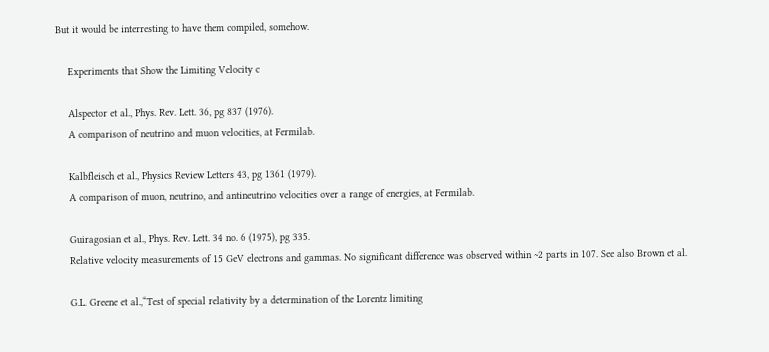But it would be interresting to have them compiled, somehow.

    Experiments that Show the Limiting Velocity c

    Alspector et al., Phys. Rev. Lett. 36, pg 837 (1976).
    A comparison of neutrino and muon velocities, at Fermilab.

    Kalbfleisch et al., Physics Review Letters 43, pg 1361 (1979).
    A comparison of muon, neutrino, and antineutrino velocities over a range of energies, at Fermilab.

    Guiragosian et al., Phys. Rev. Lett. 34 no. 6 (1975), pg 335.
    Relative velocity measurements of 15 GeV electrons and gammas. No significant difference was observed within ~2 parts in 107. See also Brown et al.

    G.L. Greene et al.,“Test of special relativity by a determination of the Lorentz limiting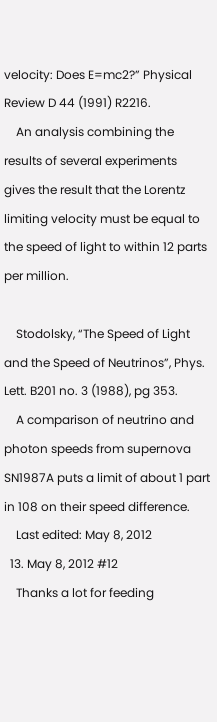velocity: Does E=mc2?” Physical Review D 44 (1991) R2216.
    An analysis combining the results of several experiments gives the result that the Lorentz limiting velocity must be equal to the speed of light to within 12 parts per million.

    Stodolsky, “The Speed of Light and the Speed of Neutrinos”, Phys. Lett. B201 no. 3 (1988), pg 353.
    A comparison of neutrino and photon speeds from supernova SN1987A puts a limit of about 1 part in 108 on their speed difference.
    Last edited: May 8, 2012
  13. May 8, 2012 #12
    Thanks a lot for feeding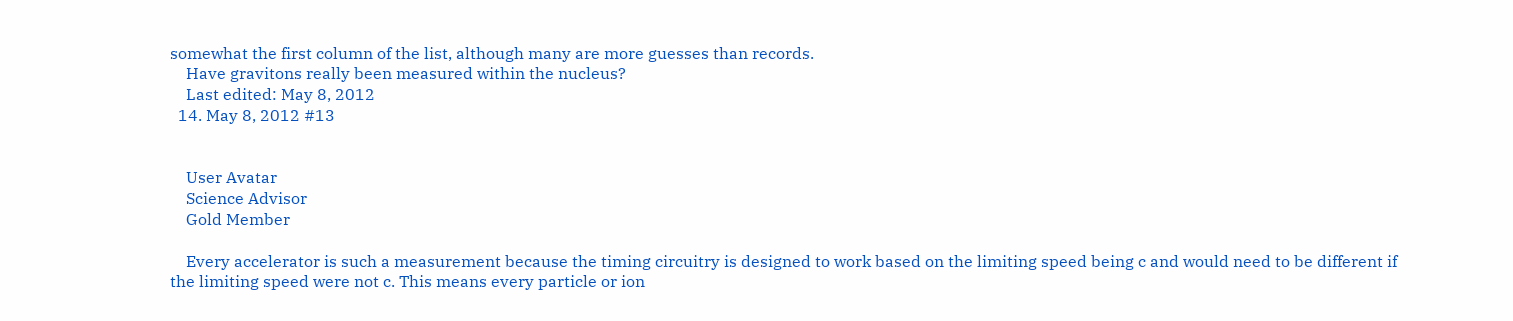somewhat the first column of the list, although many are more guesses than records.
    Have gravitons really been measured within the nucleus?
    Last edited: May 8, 2012
  14. May 8, 2012 #13


    User Avatar
    Science Advisor
    Gold Member

    Every accelerator is such a measurement because the timing circuitry is designed to work based on the limiting speed being c and would need to be different if the limiting speed were not c. This means every particle or ion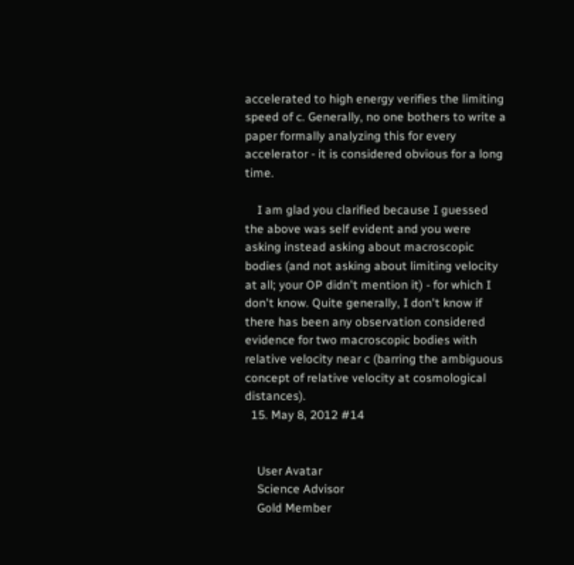accelerated to high energy verifies the limiting speed of c. Generally, no one bothers to write a paper formally analyzing this for every accelerator - it is considered obvious for a long time.

    I am glad you clarified because I guessed the above was self evident and you were asking instead asking about macroscopic bodies (and not asking about limiting velocity at all; your OP didn't mention it) - for which I don't know. Quite generally, I don't know if there has been any observation considered evidence for two macroscopic bodies with relative velocity near c (barring the ambiguous concept of relative velocity at cosmological distances).
  15. May 8, 2012 #14


    User Avatar
    Science Advisor
    Gold Member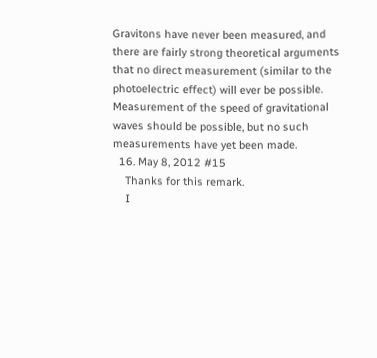Gravitons have never been measured, and there are fairly strong theoretical arguments that no direct measurement (similar to the photoelectric effect) will ever be possible. Measurement of the speed of gravitational waves should be possible, but no such measurements have yet been made.
  16. May 8, 2012 #15
    Thanks for this remark.
    I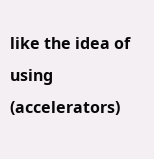like the idea of using (accelerators)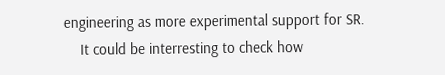engineering as more experimental support for SR.
    It could be interresting to check how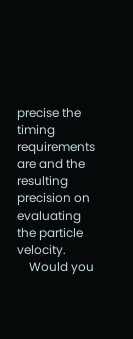precise the timing requirements are and the resulting precision on evaluating the particle velocity.
    Would you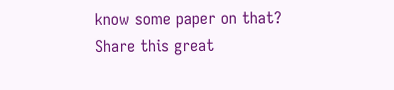know some paper on that?
Share this great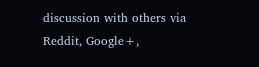discussion with others via Reddit, Google+,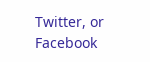Twitter, or Facebook